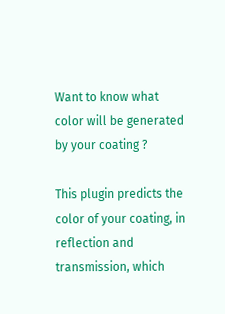Want to know what color will be generated by your coating ?

This plugin predicts the color of your coating, in reflection and transmission, which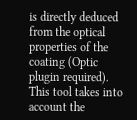is directly deduced from the optical properties of the coating (Optic plugin required). This tool takes into account the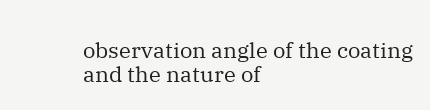observation angle of the coating and the nature of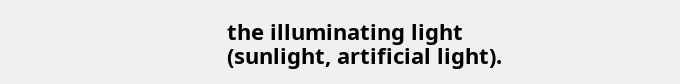the illuminating light (sunlight, artificial light).